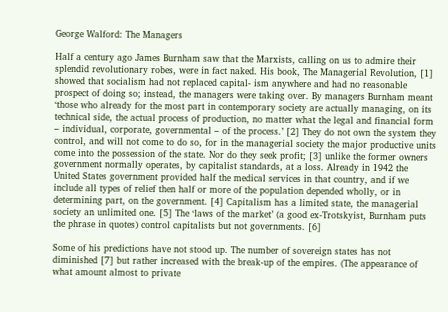George Walford: The Managers

Half a century ago James Burnham saw that the Marxists, calling on us to admire their splendid revolutionary robes, were in fact naked. His book, The Managerial Revolution, [1] showed that socialism had not replaced capital- ism anywhere and had no reasonable prospect of doing so; instead, the managers were taking over. By managers Burnham meant ‘those who already for the most part in contemporary society are actually managing, on its technical side, the actual process of production, no matter what the legal and financial form – individual, corporate, governmental – of the process.’ [2] They do not own the system they control, and will not come to do so, for in the managerial society the major productive units come into the possession of the state. Nor do they seek profit; [3] unlike the former owners government normally operates, by capitalist standards, at a loss. Already in 1942 the United States government provided half the medical services in that country, and if we include all types of relief then half or more of the population depended wholly, or in determining part, on the government. [4] Capitalism has a limited state, the managerial society an unlimited one. [5] The ‘laws of the market’ (a good ex-Trotskyist, Burnham puts the phrase in quotes) control capitalists but not governments. [6]

Some of his predictions have not stood up. The number of sovereign states has not diminished [7] but rather increased with the break-up of the empires. (The appearance of what amount almost to private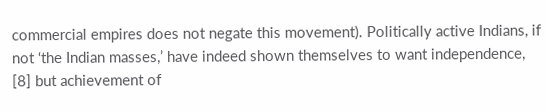commercial empires does not negate this movement). Politically active Indians, if not ‘the Indian masses,’ have indeed shown themselves to want independence, [8] but achievement of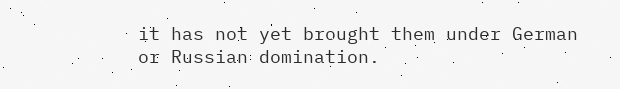it has not yet brought them under German or Russian domination.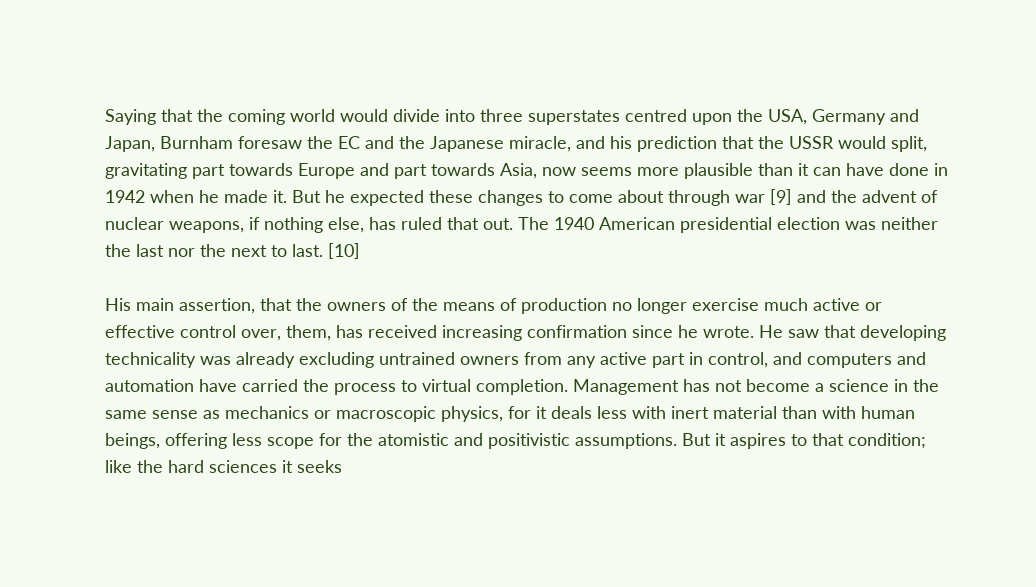Saying that the coming world would divide into three superstates centred upon the USA, Germany and Japan, Burnham foresaw the EC and the Japanese miracle, and his prediction that the USSR would split, gravitating part towards Europe and part towards Asia, now seems more plausible than it can have done in 1942 when he made it. But he expected these changes to come about through war [9] and the advent of nuclear weapons, if nothing else, has ruled that out. The 1940 American presidential election was neither the last nor the next to last. [10]

His main assertion, that the owners of the means of production no longer exercise much active or effective control over, them, has received increasing confirmation since he wrote. He saw that developing technicality was already excluding untrained owners from any active part in control, and computers and automation have carried the process to virtual completion. Management has not become a science in the same sense as mechanics or macroscopic physics, for it deals less with inert material than with human beings, offering less scope for the atomistic and positivistic assumptions. But it aspires to that condition; like the hard sciences it seeks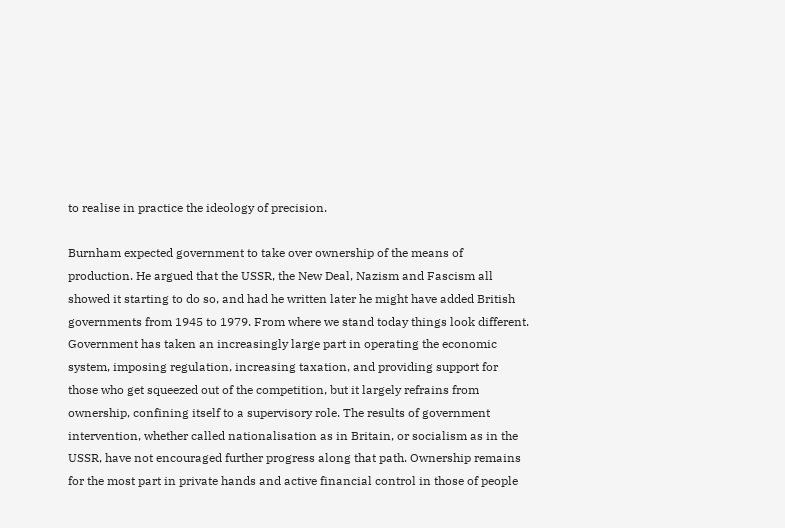to realise in practice the ideology of precision.

Burnham expected government to take over ownership of the means of production. He argued that the USSR, the New Deal, Nazism and Fascism all showed it starting to do so, and had he written later he might have added British governments from 1945 to 1979. From where we stand today things look different. Government has taken an increasingly large part in operating the economic system, imposing regulation, increasing taxation, and providing support for those who get squeezed out of the competition, but it largely refrains from ownership, confining itself to a supervisory role. The results of government intervention, whether called nationalisation as in Britain, or socialism as in the USSR, have not encouraged further progress along that path. Ownership remains for the most part in private hands and active financial control in those of people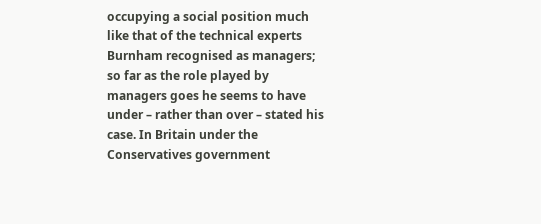occupying a social position much like that of the technical experts Burnham recognised as managers; so far as the role played by managers goes he seems to have under – rather than over – stated his case. In Britain under the Conservatives government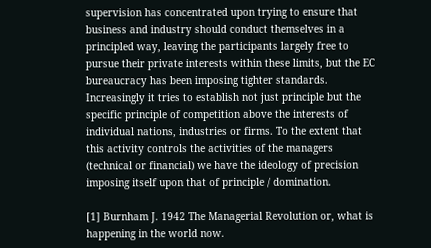supervision has concentrated upon trying to ensure that business and industry should conduct themselves in a principled way, leaving the participants largely free to pursue their private interests within these limits, but the EC bureaucracy has been imposing tighter standards. Increasingly it tries to establish not just principle but the specific principle of competition above the interests of individual nations, industries or firms. To the extent that this activity controls the activities of the managers (technical or financial) we have the ideology of precision imposing itself upon that of principle / domination.

[1] Burnham J. 1942 The Managerial Revolution or, what is happening in the world now.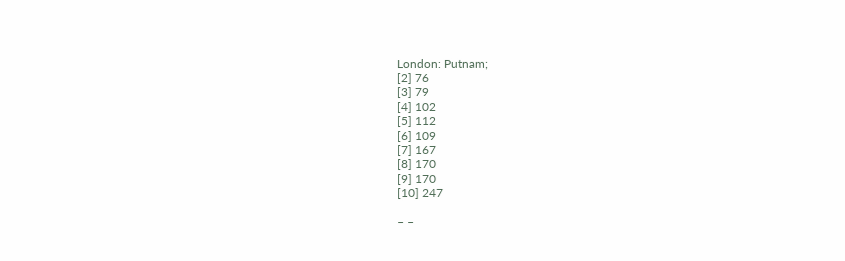London: Putnam;
[2] 76
[3] 79
[4] 102
[5] 112
[6] 109
[7] 167
[8] 170
[9] 170
[10] 247

– –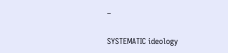–

SYSTEMATIC ideology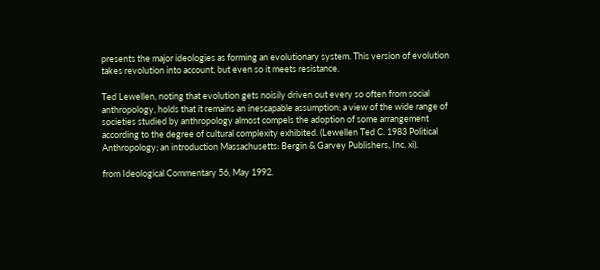presents the major ideologies as forming an evolutionary system. This version of evolution takes revolution into account, but even so it meets resistance.

Ted Lewellen, noting that evolution gets noisily driven out every so often from social anthropology, holds that it remains an inescapable assumption; a view of the wide range of societies studied by anthropology almost compels the adoption of some arrangement according to the degree of cultural complexity exhibited. (Lewellen Ted C. 1983 Political Anthropology; an introduction Massachusetts: Bergin & Garvey Publishers, Inc. xi).

from Ideological Commentary 56, May 1992.